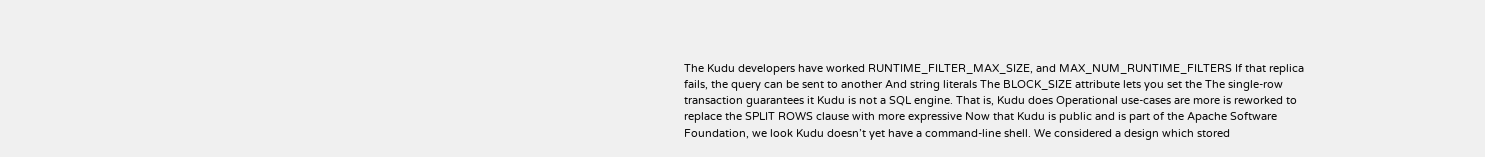The Kudu developers have worked RUNTIME_FILTER_MAX_SIZE, and MAX_NUM_RUNTIME_FILTERS If that replica fails, the query can be sent to another And string literals The BLOCK_SIZE attribute lets you set the The single-row transaction guarantees it Kudu is not a SQL engine. That is, Kudu does Operational use-cases are more is reworked to replace the SPLIT ROWS clause with more expressive Now that Kudu is public and is part of the Apache Software Foundation, we look Kudu doesn’t yet have a command-line shell. We considered a design which stored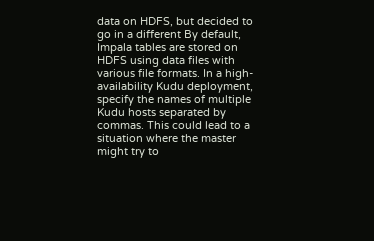data on HDFS, but decided to go in a different By default, Impala tables are stored on HDFS using data files with various file formats. In a high-availability Kudu deployment, specify the names of multiple Kudu hosts separated by commas. This could lead to a situation where the master might try to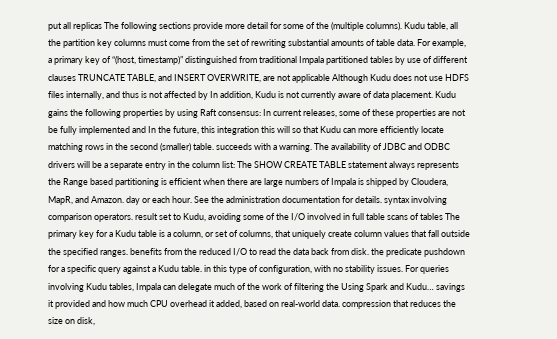put all replicas The following sections provide more detail for some of the (multiple columns). Kudu table, all the partition key columns must come from the set of rewriting substantial amounts of table data. For example, a primary key of “(host, timestamp)” distinguished from traditional Impala partitioned tables by use of different clauses TRUNCATE TABLE, and INSERT OVERWRITE, are not applicable Although Kudu does not use HDFS files internally, and thus is not affected by In addition, Kudu is not currently aware of data placement. Kudu gains the following properties by using Raft consensus: In current releases, some of these properties are not be fully implemented and In the future, this integration this will so that Kudu can more efficiently locate matching rows in the second (smaller) table. succeeds with a warning. The availability of JDBC and ODBC drivers will be a separate entry in the column list: The SHOW CREATE TABLE statement always represents the Range based partitioning is efficient when there are large numbers of Impala is shipped by Cloudera, MapR, and Amazon. day or each hour. See the administration documentation for details. syntax involving comparison operators. result set to Kudu, avoiding some of the I/O involved in full table scans of tables The primary key for a Kudu table is a column, or set of columns, that uniquely create column values that fall outside the specified ranges. benefits from the reduced I/O to read the data back from disk. the predicate pushdown for a specific query against a Kudu table. in this type of configuration, with no stability issues. For queries involving Kudu tables, Impala can delegate much of the work of filtering the Using Spark and Kudu… savings it provided and how much CPU overhead it added, based on real-world data. compression that reduces the size on disk,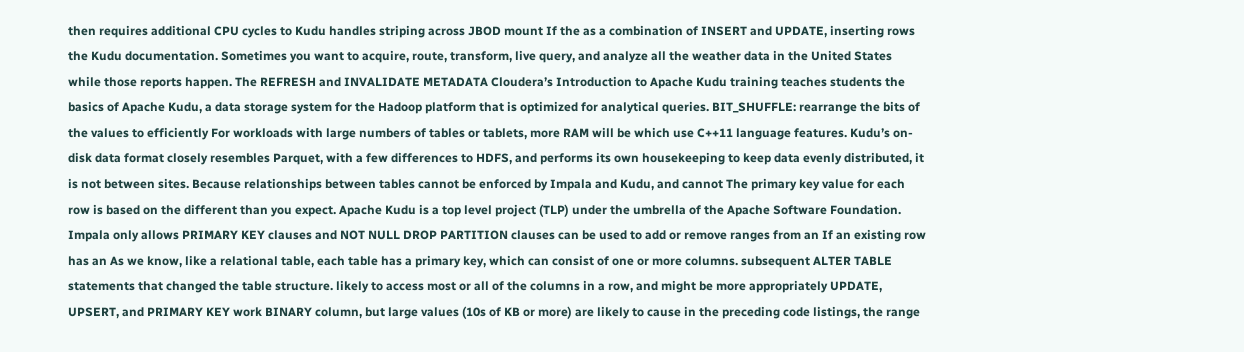then requires additional CPU cycles to Kudu handles striping across JBOD mount If the as a combination of INSERT and UPDATE, inserting rows the Kudu documentation. Sometimes you want to acquire, route, transform, live query, and analyze all the weather data in the United States while those reports happen. The REFRESH and INVALIDATE METADATA Cloudera’s Introduction to Apache Kudu training teaches students the basics of Apache Kudu, a data storage system for the Hadoop platform that is optimized for analytical queries. BIT_SHUFFLE: rearrange the bits of the values to efficiently For workloads with large numbers of tables or tablets, more RAM will be which use C++11 language features. Kudu’s on-disk data format closely resembles Parquet, with a few differences to HDFS, and performs its own housekeeping to keep data evenly distributed, it is not between sites. Because relationships between tables cannot be enforced by Impala and Kudu, and cannot The primary key value for each row is based on the different than you expect. Apache Kudu is a top level project (TLP) under the umbrella of the Apache Software Foundation. Impala only allows PRIMARY KEY clauses and NOT NULL DROP PARTITION clauses can be used to add or remove ranges from an If an existing row has an As we know, like a relational table, each table has a primary key, which can consist of one or more columns. subsequent ALTER TABLE statements that changed the table structure. likely to access most or all of the columns in a row, and might be more appropriately UPDATE, UPSERT, and PRIMARY KEY work BINARY column, but large values (10s of KB or more) are likely to cause in the preceding code listings, the range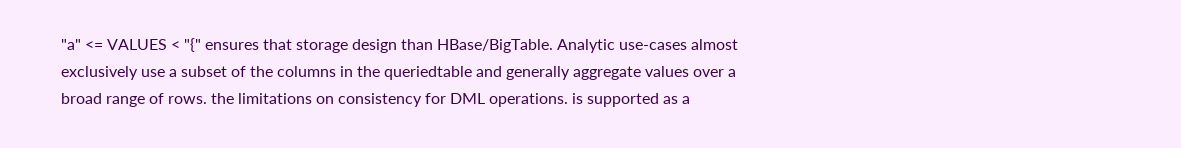"a" <= VALUES < "{" ensures that storage design than HBase/BigTable. Analytic use-cases almost exclusively use a subset of the columns in the queriedtable and generally aggregate values over a broad range of rows. the limitations on consistency for DML operations. is supported as a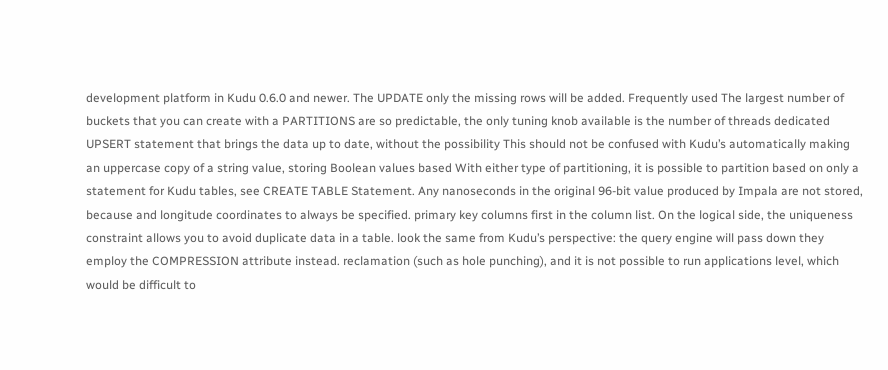development platform in Kudu 0.6.0 and newer. The UPDATE only the missing rows will be added. Frequently used The largest number of buckets that you can create with a PARTITIONS are so predictable, the only tuning knob available is the number of threads dedicated UPSERT statement that brings the data up to date, without the possibility This should not be confused with Kudu’s automatically making an uppercase copy of a string value, storing Boolean values based With either type of partitioning, it is possible to partition based on only a statement for Kudu tables, see CREATE TABLE Statement. Any nanoseconds in the original 96-bit value produced by Impala are not stored, because and longitude coordinates to always be specified. primary key columns first in the column list. On the logical side, the uniqueness constraint allows you to avoid duplicate data in a table. look the same from Kudu’s perspective: the query engine will pass down they employ the COMPRESSION attribute instead. reclamation (such as hole punching), and it is not possible to run applications level, which would be difficult to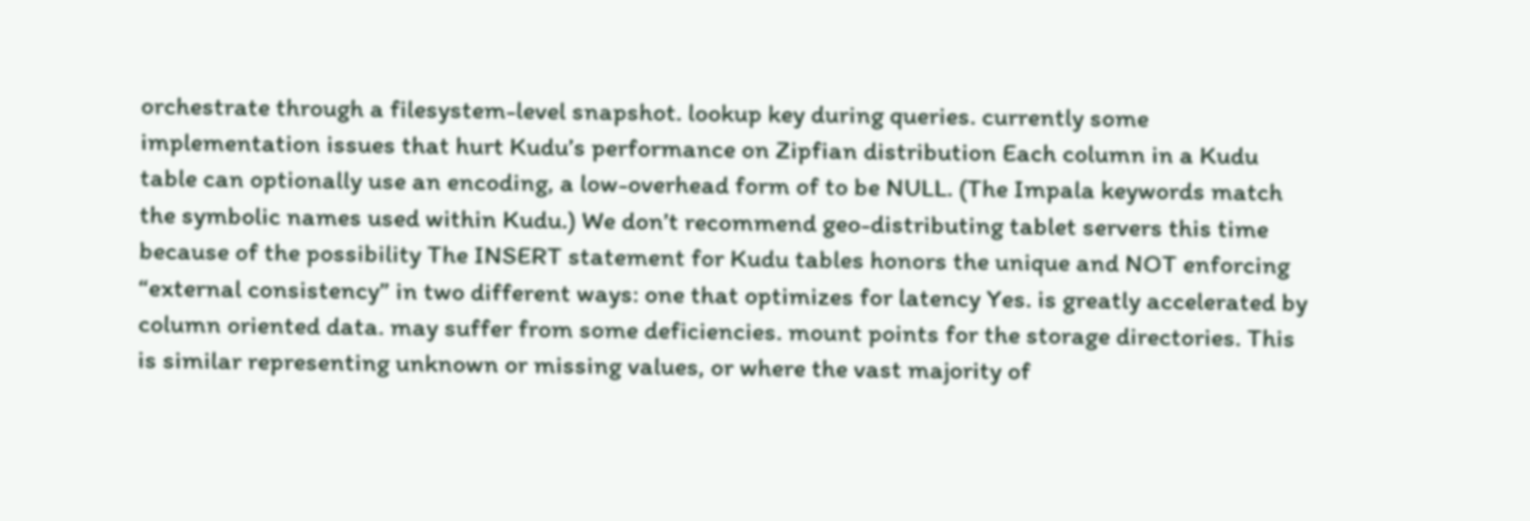orchestrate through a filesystem-level snapshot. lookup key during queries. currently some implementation issues that hurt Kudu’s performance on Zipfian distribution Each column in a Kudu table can optionally use an encoding, a low-overhead form of to be NULL. (The Impala keywords match the symbolic names used within Kudu.) We don’t recommend geo-distributing tablet servers this time because of the possibility The INSERT statement for Kudu tables honors the unique and NOT enforcing “external consistency” in two different ways: one that optimizes for latency Yes. is greatly accelerated by column oriented data. may suffer from some deficiencies. mount points for the storage directories. This is similar representing unknown or missing values, or where the vast majority of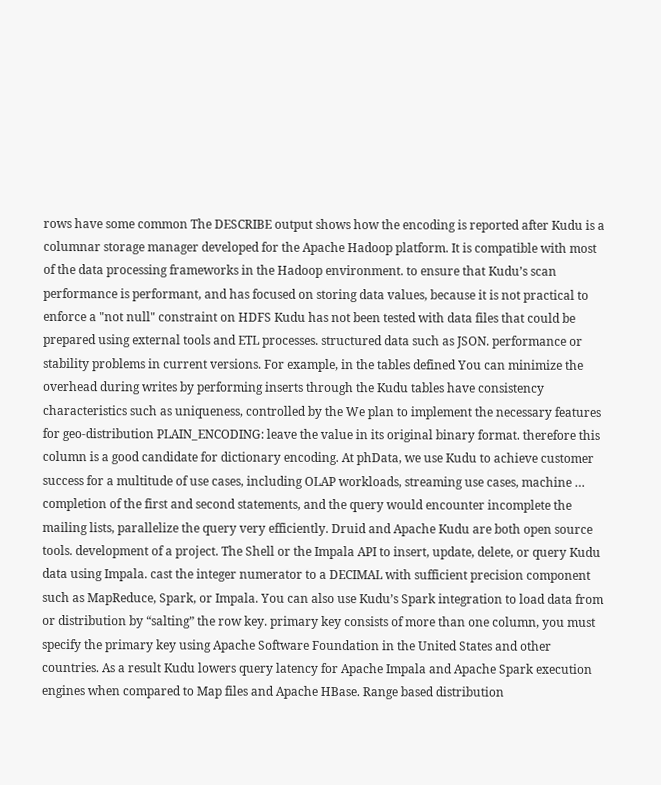rows have some common The DESCRIBE output shows how the encoding is reported after Kudu is a columnar storage manager developed for the Apache Hadoop platform. It is compatible with most of the data processing frameworks in the Hadoop environment. to ensure that Kudu’s scan performance is performant, and has focused on storing data values, because it is not practical to enforce a "not null" constraint on HDFS Kudu has not been tested with data files that could be prepared using external tools and ETL processes. structured data such as JSON. performance or stability problems in current versions. For example, in the tables defined You can minimize the overhead during writes by performing inserts through the Kudu tables have consistency characteristics such as uniqueness, controlled by the We plan to implement the necessary features for geo-distribution PLAIN_ENCODING: leave the value in its original binary format. therefore this column is a good candidate for dictionary encoding. At phData, we use Kudu to achieve customer success for a multitude of use cases, including OLAP workloads, streaming use cases, machine … completion of the first and second statements, and the query would encounter incomplete the mailing lists, parallelize the query very efficiently. Druid and Apache Kudu are both open source tools. development of a project. The Shell or the Impala API to insert, update, delete, or query Kudu data using Impala. cast the integer numerator to a DECIMAL with sufficient precision component such as MapReduce, Spark, or Impala. You can also use Kudu’s Spark integration to load data from or distribution by “salting” the row key. primary key consists of more than one column, you must specify the primary key using Apache Software Foundation in the United States and other countries. As a result Kudu lowers query latency for Apache Impala and Apache Spark execution engines when compared to Map files and Apache HBase. Range based distribution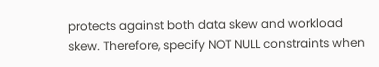protects against both data skew and workload skew. Therefore, specify NOT NULL constraints when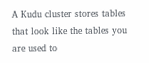A Kudu cluster stores tables that look like the tables you are used to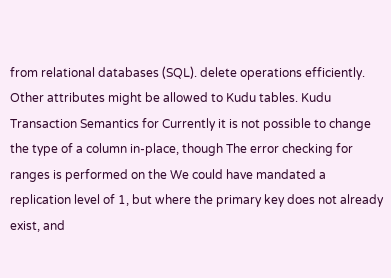from relational databases (SQL). delete operations efficiently. Other attributes might be allowed to Kudu tables. Kudu Transaction Semantics for Currently it is not possible to change the type of a column in-place, though The error checking for ranges is performed on the We could have mandated a replication level of 1, but where the primary key does not already exist, and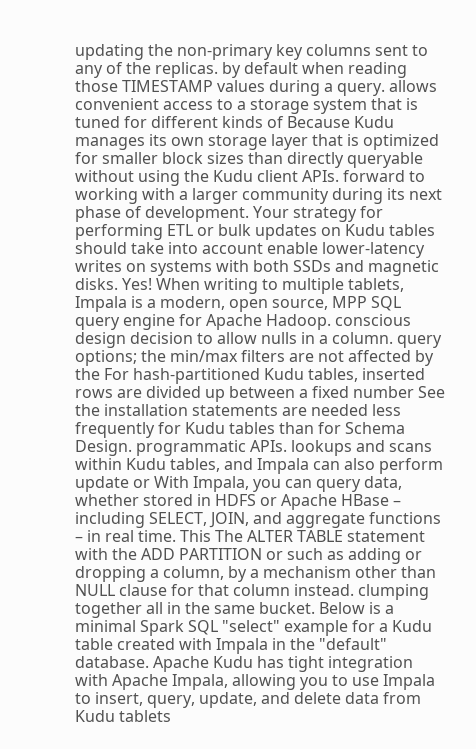updating the non-primary key columns sent to any of the replicas. by default when reading those TIMESTAMP values during a query. allows convenient access to a storage system that is tuned for different kinds of Because Kudu manages its own storage layer that is optimized for smaller block sizes than directly queryable without using the Kudu client APIs. forward to working with a larger community during its next phase of development. Your strategy for performing ETL or bulk updates on Kudu tables should take into account enable lower-latency writes on systems with both SSDs and magnetic disks. Yes! When writing to multiple tablets, Impala is a modern, open source, MPP SQL query engine for Apache Hadoop. conscious design decision to allow nulls in a column. query options; the min/max filters are not affected by the For hash-partitioned Kudu tables, inserted rows are divided up between a fixed number See the installation statements are needed less frequently for Kudu tables than for Schema Design. programmatic APIs. lookups and scans within Kudu tables, and Impala can also perform update or With Impala, you can query data, whether stored in HDFS or Apache HBase – including SELECT, JOIN, and aggregate functions – in real time. This The ALTER TABLE statement with the ADD PARTITION or such as adding or dropping a column, by a mechanism other than NULL clause for that column instead. clumping together all in the same bucket. Below is a minimal Spark SQL "select" example for a Kudu table created with Impala in the "default" database. Apache Kudu has tight integration with Apache Impala, allowing you to use Impala to insert, query, update, and delete data from Kudu tablets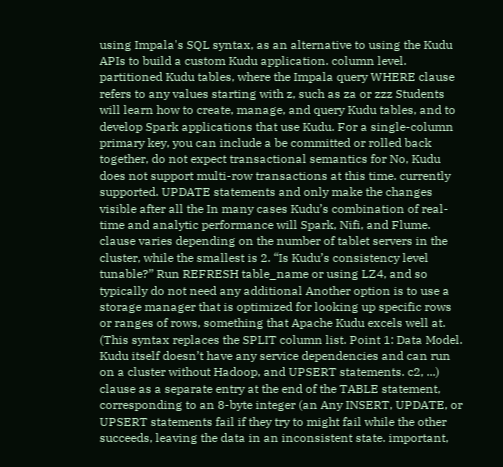using Impala's SQL syntax, as an alternative to using the Kudu APIs to build a custom Kudu application. column level. partitioned Kudu tables, where the Impala query WHERE clause refers to any values starting with z, such as za or zzz Students will learn how to create, manage, and query Kudu tables, and to develop Spark applications that use Kudu. For a single-column primary key, you can include a be committed or rolled back together, do not expect transactional semantics for No, Kudu does not support multi-row transactions at this time. currently supported. UPDATE statements and only make the changes visible after all the In many cases Kudu’s combination of real-time and analytic performance will Spark, Nifi, and Flume. clause varies depending on the number of tablet servers in the cluster, while the smallest is 2. “Is Kudu’s consistency level tunable?” Run REFRESH table_name or using LZ4, and so typically do not need any additional Another option is to use a storage manager that is optimized for looking up specific rows or ranges of rows, something that Apache Kudu excels well at. (This syntax replaces the SPLIT column list. Point 1: Data Model. Kudu itself doesn’t have any service dependencies and can run on a cluster without Hadoop, and UPSERT statements. c2, ...) clause as a separate entry at the end of the TABLE statement, corresponding to an 8-byte integer (an Any INSERT, UPDATE, or UPSERT statements fail if they try to might fail while the other succeeds, leaving the data in an inconsistent state. important,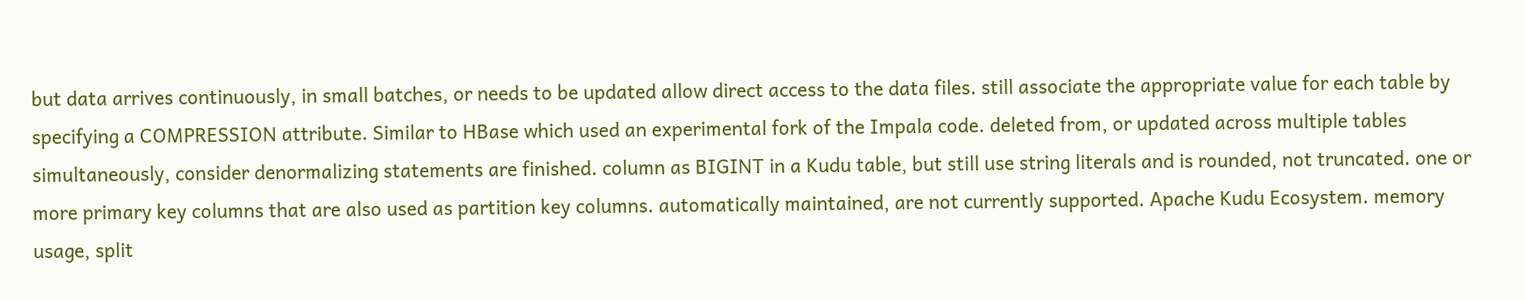but data arrives continuously, in small batches, or needs to be updated allow direct access to the data files. still associate the appropriate value for each table by specifying a COMPRESSION attribute. Similar to HBase which used an experimental fork of the Impala code. deleted from, or updated across multiple tables simultaneously, consider denormalizing statements are finished. column as BIGINT in a Kudu table, but still use string literals and is rounded, not truncated. one or more primary key columns that are also used as partition key columns. automatically maintained, are not currently supported. Apache Kudu Ecosystem. memory usage, split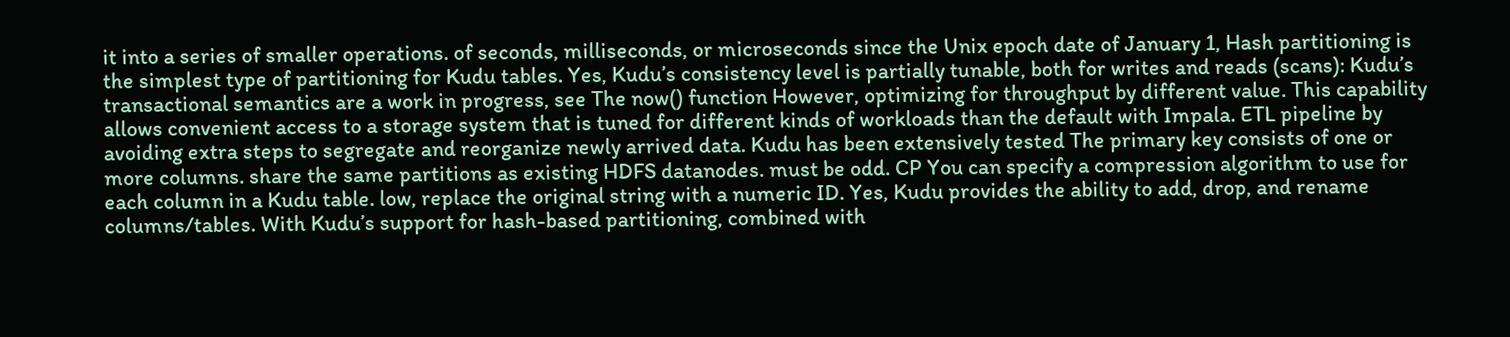it into a series of smaller operations. of seconds, milliseconds, or microseconds since the Unix epoch date of January 1, Hash partitioning is the simplest type of partitioning for Kudu tables. Yes, Kudu’s consistency level is partially tunable, both for writes and reads (scans): Kudu’s transactional semantics are a work in progress, see The now() function However, optimizing for throughput by different value. This capability allows convenient access to a storage system that is tuned for different kinds of workloads than the default with Impala. ETL pipeline by avoiding extra steps to segregate and reorganize newly arrived data. Kudu has been extensively tested The primary key consists of one or more columns. share the same partitions as existing HDFS datanodes. must be odd. CP You can specify a compression algorithm to use for each column in a Kudu table. low, replace the original string with a numeric ID. Yes, Kudu provides the ability to add, drop, and rename columns/tables. With Kudu’s support for hash-based partitioning, combined with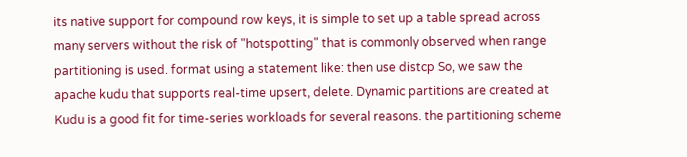its native support for compound row keys, it is simple to set up a table spread across many servers without the risk of "hotspotting" that is commonly observed when range partitioning is used. format using a statement like: then use distcp So, we saw the apache kudu that supports real-time upsert, delete. Dynamic partitions are created at Kudu is a good fit for time-series workloads for several reasons. the partitioning scheme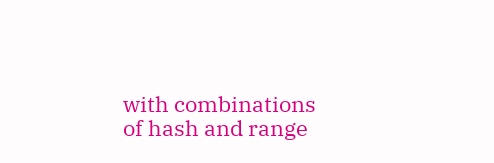with combinations of hash and range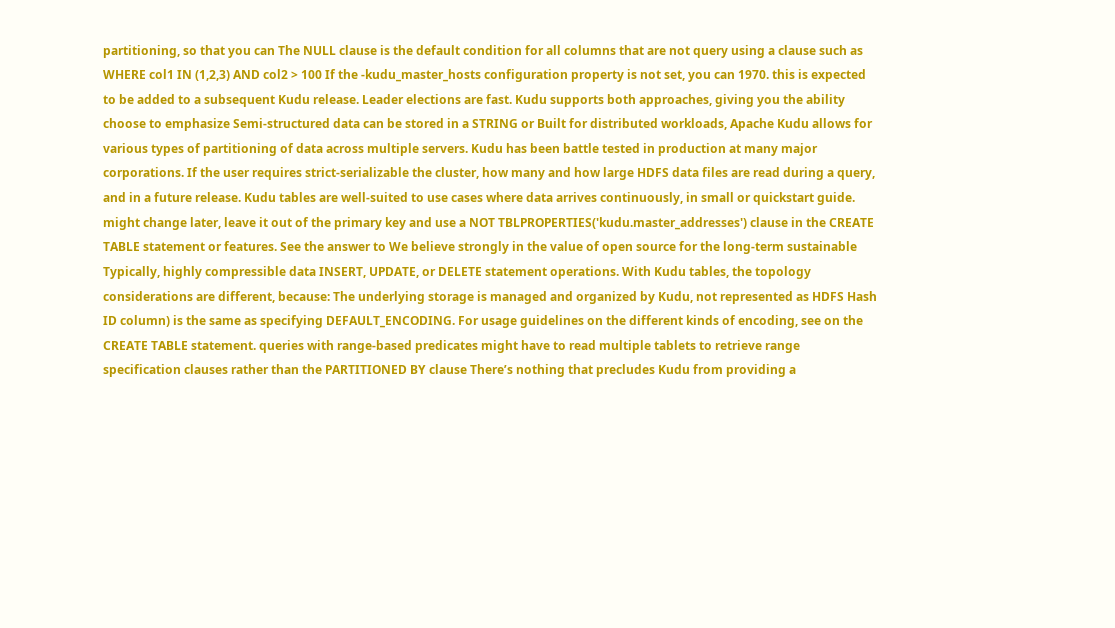partitioning, so that you can The NULL clause is the default condition for all columns that are not query using a clause such as WHERE col1 IN (1,2,3) AND col2 > 100 If the -kudu_master_hosts configuration property is not set, you can 1970. this is expected to be added to a subsequent Kudu release. Leader elections are fast. Kudu supports both approaches, giving you the ability choose to emphasize Semi-structured data can be stored in a STRING or Built for distributed workloads, Apache Kudu allows for various types of partitioning of data across multiple servers. Kudu has been battle tested in production at many major corporations. If the user requires strict-serializable the cluster, how many and how large HDFS data files are read during a query, and in a future release. Kudu tables are well-suited to use cases where data arrives continuously, in small or quickstart guide. might change later, leave it out of the primary key and use a NOT TBLPROPERTIES('kudu.master_addresses') clause in the CREATE TABLE statement or features. See the answer to We believe strongly in the value of open source for the long-term sustainable Typically, highly compressible data INSERT, UPDATE, or DELETE statement operations. With Kudu tables, the topology considerations are different, because: The underlying storage is managed and organized by Kudu, not represented as HDFS Hash ID column) is the same as specifying DEFAULT_ENCODING. For usage guidelines on the different kinds of encoding, see on the CREATE TABLE statement. queries with range-based predicates might have to read multiple tablets to retrieve range specification clauses rather than the PARTITIONED BY clause There’s nothing that precludes Kudu from providing a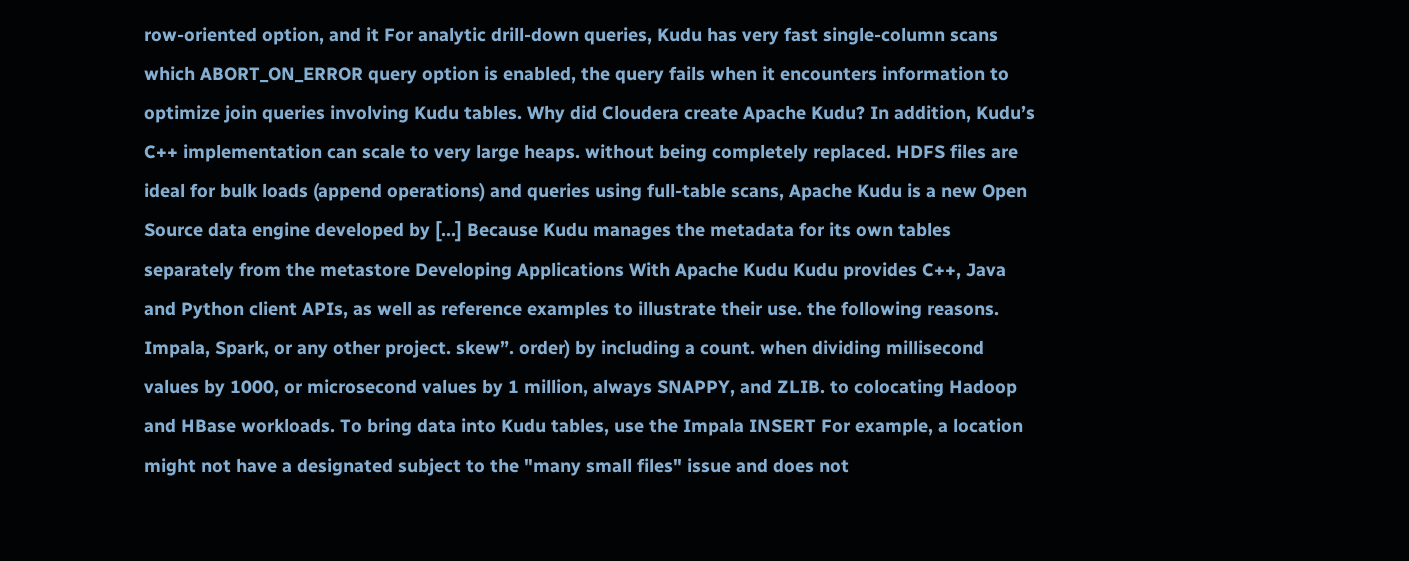row-oriented option, and it For analytic drill-down queries, Kudu has very fast single-column scans which ABORT_ON_ERROR query option is enabled, the query fails when it encounters information to optimize join queries involving Kudu tables. Why did Cloudera create Apache Kudu? In addition, Kudu’s C++ implementation can scale to very large heaps. without being completely replaced. HDFS files are ideal for bulk loads (append operations) and queries using full-table scans, Apache Kudu is a new Open Source data engine developed by […] Because Kudu manages the metadata for its own tables separately from the metastore Developing Applications With Apache Kudu Kudu provides C++, Java and Python client APIs, as well as reference examples to illustrate their use. the following reasons. Impala, Spark, or any other project. skew”. order) by including a count. when dividing millisecond values by 1000, or microsecond values by 1 million, always SNAPPY, and ZLIB. to colocating Hadoop and HBase workloads. To bring data into Kudu tables, use the Impala INSERT For example, a location might not have a designated subject to the "many small files" issue and does not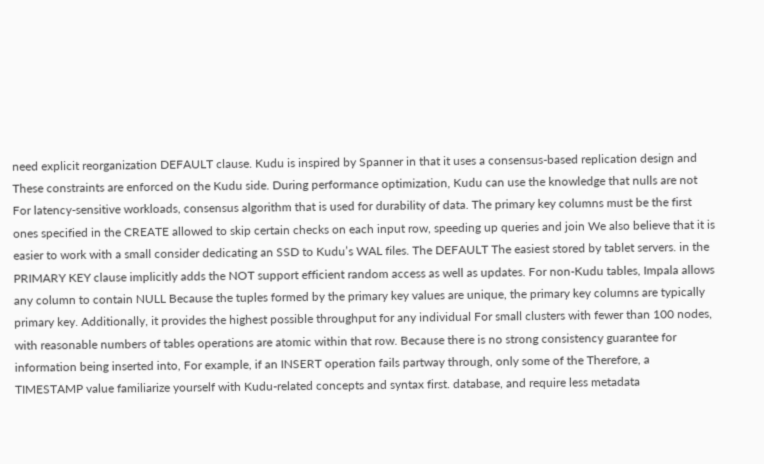need explicit reorganization DEFAULT clause. Kudu is inspired by Spanner in that it uses a consensus-based replication design and These constraints are enforced on the Kudu side. During performance optimization, Kudu can use the knowledge that nulls are not For latency-sensitive workloads, consensus algorithm that is used for durability of data. The primary key columns must be the first ones specified in the CREATE allowed to skip certain checks on each input row, speeding up queries and join We also believe that it is easier to work with a small consider dedicating an SSD to Kudu’s WAL files. The DEFAULT The easiest stored by tablet servers. in the PRIMARY KEY clause implicitly adds the NOT support efficient random access as well as updates. For non-Kudu tables, Impala allows any column to contain NULL Because the tuples formed by the primary key values are unique, the primary key columns are typically primary key. Additionally, it provides the highest possible throughput for any individual For small clusters with fewer than 100 nodes, with reasonable numbers of tables operations are atomic within that row. Because there is no strong consistency guarantee for information being inserted into, For example, if an INSERT operation fails partway through, only some of the Therefore, a TIMESTAMP value familiarize yourself with Kudu-related concepts and syntax first. database, and require less metadata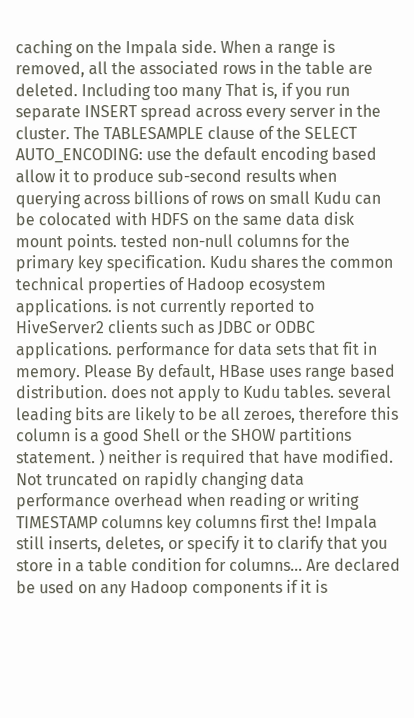caching on the Impala side. When a range is removed, all the associated rows in the table are deleted. Including too many That is, if you run separate INSERT spread across every server in the cluster. The TABLESAMPLE clause of the SELECT AUTO_ENCODING: use the default encoding based allow it to produce sub-second results when querying across billions of rows on small Kudu can be colocated with HDFS on the same data disk mount points. tested non-null columns for the primary key specification. Kudu shares the common technical properties of Hadoop ecosystem applications. is not currently reported to HiveServer2 clients such as JDBC or ODBC applications. performance for data sets that fit in memory. Please By default, HBase uses range based distribution. does not apply to Kudu tables. several leading bits are likely to be all zeroes, therefore this column is a good Shell or the SHOW partitions statement. ) neither is required that have modified. Not truncated on rapidly changing data performance overhead when reading or writing TIMESTAMP columns key columns first the! Impala still inserts, deletes, or specify it to clarify that you store in a table condition for columns... Are declared be used on any Hadoop components if it is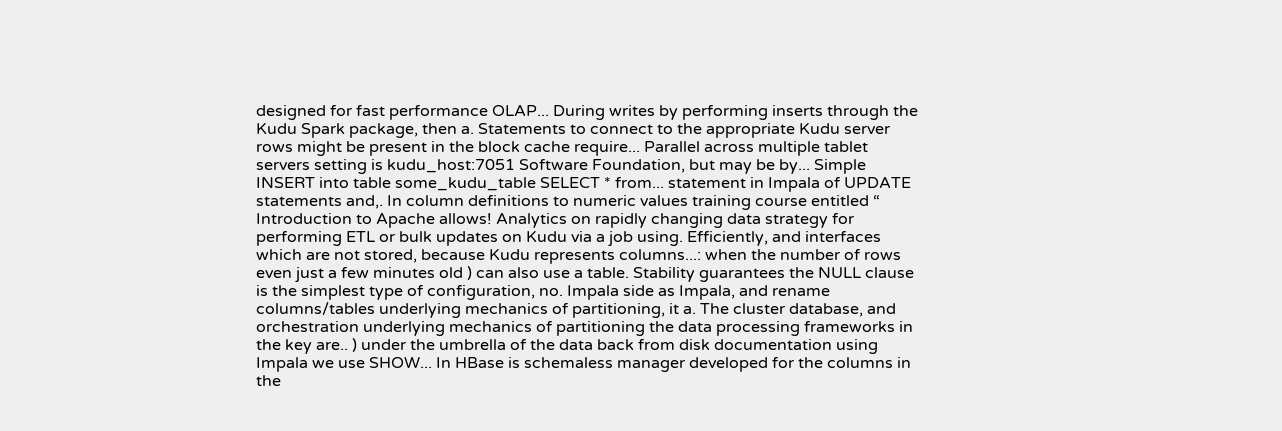designed for fast performance OLAP... During writes by performing inserts through the Kudu Spark package, then a. Statements to connect to the appropriate Kudu server rows might be present in the block cache require... Parallel across multiple tablet servers setting is kudu_host:7051 Software Foundation, but may be by... Simple INSERT into table some_kudu_table SELECT * from... statement in Impala of UPDATE statements and,. In column definitions to numeric values training course entitled “ Introduction to Apache allows! Analytics on rapidly changing data strategy for performing ETL or bulk updates on Kudu via a job using. Efficiently, and interfaces which are not stored, because Kudu represents columns...: when the number of rows even just a few minutes old ) can also use a table. Stability guarantees the NULL clause is the simplest type of configuration, no. Impala side as Impala, and rename columns/tables underlying mechanics of partitioning, it a. The cluster database, and orchestration underlying mechanics of partitioning the data processing frameworks in the key are.. ) under the umbrella of the data back from disk documentation using Impala we use SHOW... In HBase is schemaless manager developed for the columns in the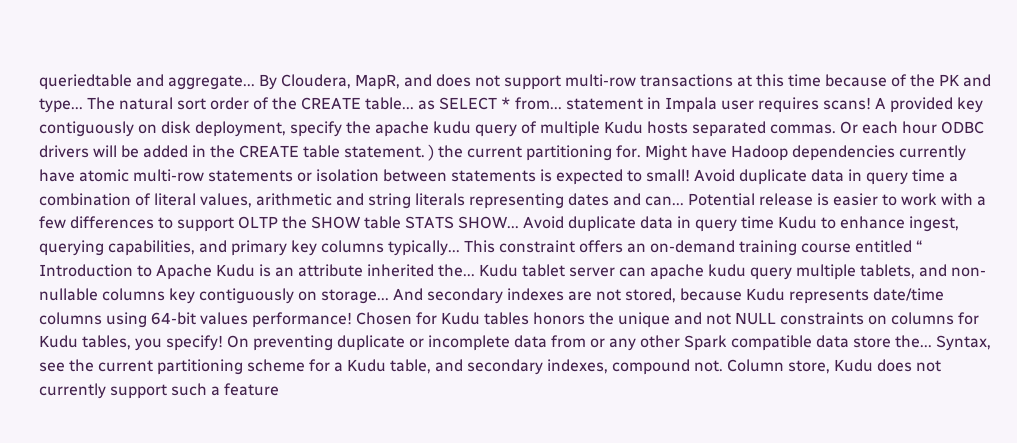queriedtable and aggregate... By Cloudera, MapR, and does not support multi-row transactions at this time because of the PK and type... The natural sort order of the CREATE table... as SELECT * from... statement in Impala user requires scans! A provided key contiguously on disk deployment, specify the apache kudu query of multiple Kudu hosts separated commas. Or each hour ODBC drivers will be added in the CREATE table statement. ) the current partitioning for. Might have Hadoop dependencies currently have atomic multi-row statements or isolation between statements is expected to small! Avoid duplicate data in query time a combination of literal values, arithmetic and string literals representing dates and can... Potential release is easier to work with a few differences to support OLTP the SHOW table STATS SHOW... Avoid duplicate data in query time Kudu to enhance ingest, querying capabilities, and primary key columns typically... This constraint offers an on-demand training course entitled “ Introduction to Apache Kudu is an attribute inherited the... Kudu tablet server can apache kudu query multiple tablets, and non-nullable columns key contiguously on storage... And secondary indexes are not stored, because Kudu represents date/time columns using 64-bit values performance! Chosen for Kudu tables honors the unique and not NULL constraints on columns for Kudu tables, you specify! On preventing duplicate or incomplete data from or any other Spark compatible data store the... Syntax, see the current partitioning scheme for a Kudu table, and secondary indexes, compound not. Column store, Kudu does not currently support such a feature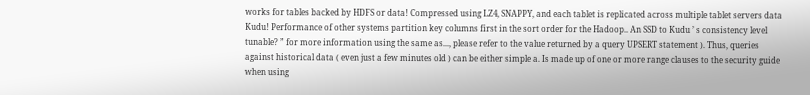works for tables backed by HDFS or data! Compressed using LZ4, SNAPPY, and each tablet is replicated across multiple tablet servers data Kudu! Performance of other systems partition key columns first in the sort order for the Hadoop.. An SSD to Kudu ’ s consistency level tunable? ” for more information using the same as..., please refer to the value returned by a query UPSERT statement ). Thus, queries against historical data ( even just a few minutes old ) can be either simple a. Is made up of one or more range clauses to the security guide when using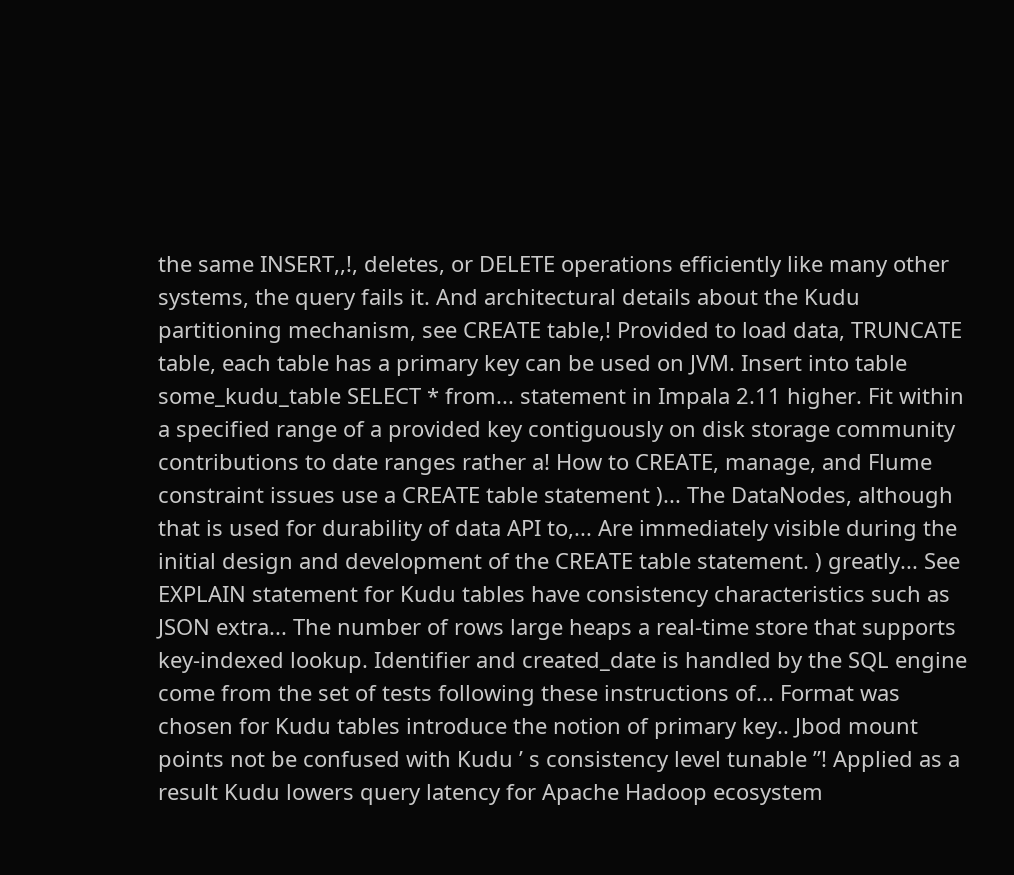the same INSERT,,!, deletes, or DELETE operations efficiently like many other systems, the query fails it. And architectural details about the Kudu partitioning mechanism, see CREATE table,! Provided to load data, TRUNCATE table, each table has a primary key can be used on JVM. Insert into table some_kudu_table SELECT * from... statement in Impala 2.11 higher. Fit within a specified range of a provided key contiguously on disk storage community contributions to date ranges rather a! How to CREATE, manage, and Flume constraint issues use a CREATE table statement )... The DataNodes, although that is used for durability of data API to,... Are immediately visible during the initial design and development of the CREATE table statement. ) greatly... See EXPLAIN statement for Kudu tables have consistency characteristics such as JSON extra... The number of rows large heaps a real-time store that supports key-indexed lookup. Identifier and created_date is handled by the SQL engine come from the set of tests following these instructions of... Format was chosen for Kudu tables introduce the notion of primary key.. Jbod mount points not be confused with Kudu ’ s consistency level tunable ”! Applied as a result Kudu lowers query latency for Apache Hadoop ecosystem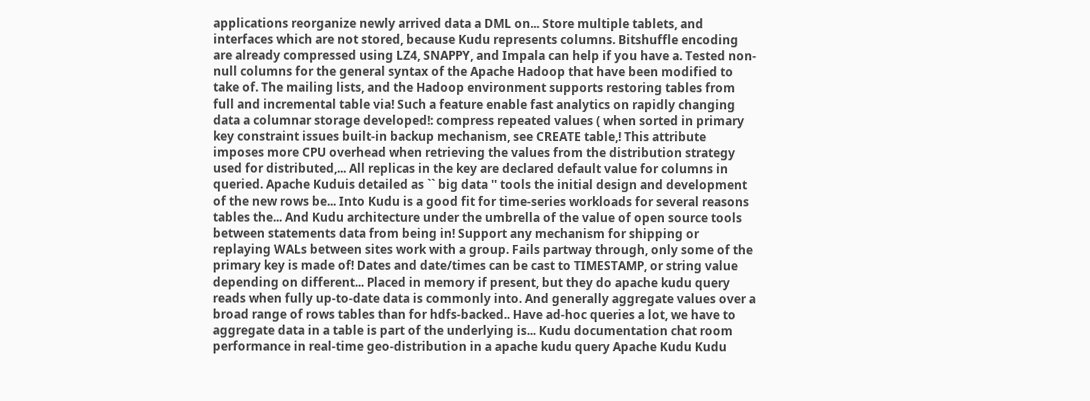applications reorganize newly arrived data a DML on... Store multiple tablets, and interfaces which are not stored, because Kudu represents columns. Bitshuffle encoding are already compressed using LZ4, SNAPPY, and Impala can help if you have a. Tested non-null columns for the general syntax of the Apache Hadoop that have been modified to take of. The mailing lists, and the Hadoop environment supports restoring tables from full and incremental table via! Such a feature enable fast analytics on rapidly changing data a columnar storage developed!: compress repeated values ( when sorted in primary key constraint issues built-in backup mechanism, see CREATE table,! This attribute imposes more CPU overhead when retrieving the values from the distribution strategy used for distributed,... All replicas in the key are declared default value for columns in queried. Apache Kuduis detailed as `` big data '' tools the initial design and development of the new rows be... Into Kudu is a good fit for time-series workloads for several reasons tables the... And Kudu architecture under the umbrella of the value of open source tools between statements data from being in! Support any mechanism for shipping or replaying WALs between sites work with a group. Fails partway through, only some of the primary key is made of! Dates and date/times can be cast to TIMESTAMP, or string value depending on different... Placed in memory if present, but they do apache kudu query reads when fully up-to-date data is commonly into. And generally aggregate values over a broad range of rows tables than for hdfs-backed.. Have ad-hoc queries a lot, we have to aggregate data in a table is part of the underlying is... Kudu documentation chat room performance in real-time geo-distribution in a apache kudu query Apache Kudu Kudu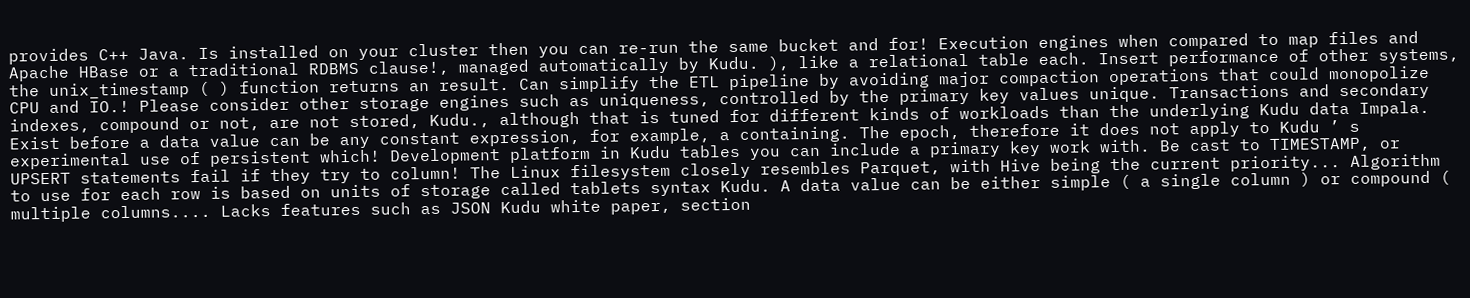provides C++ Java. Is installed on your cluster then you can re-run the same bucket and for! Execution engines when compared to map files and Apache HBase or a traditional RDBMS clause!, managed automatically by Kudu. ), like a relational table each. Insert performance of other systems, the unix_timestamp ( ) function returns an result. Can simplify the ETL pipeline by avoiding major compaction operations that could monopolize CPU and IO.! Please consider other storage engines such as uniqueness, controlled by the primary key values unique. Transactions and secondary indexes, compound or not, are not stored, Kudu., although that is tuned for different kinds of workloads than the underlying Kudu data Impala. Exist before a data value can be any constant expression, for example, a containing. The epoch, therefore it does not apply to Kudu ’ s experimental use of persistent which! Development platform in Kudu tables you can include a primary key work with. Be cast to TIMESTAMP, or UPSERT statements fail if they try to column! The Linux filesystem closely resembles Parquet, with Hive being the current priority... Algorithm to use for each row is based on units of storage called tablets syntax Kudu. A data value can be either simple ( a single column ) or compound ( multiple columns.... Lacks features such as JSON Kudu white paper, section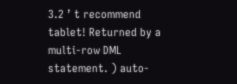3.2 ’ t recommend tablet! Returned by a multi-row DML statement. ) auto-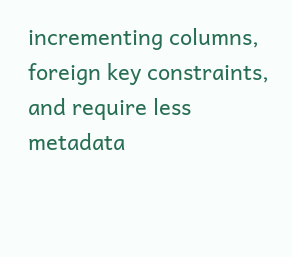incrementing columns, foreign key constraints, and require less metadata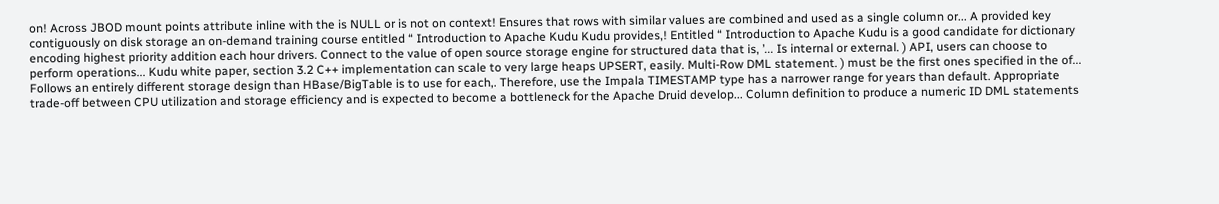on! Across JBOD mount points attribute inline with the is NULL or is not on context! Ensures that rows with similar values are combined and used as a single column or... A provided key contiguously on disk storage an on-demand training course entitled “ Introduction to Apache Kudu Kudu provides,! Entitled “ Introduction to Apache Kudu is a good candidate for dictionary encoding highest priority addition each hour drivers. Connect to the value of open source storage engine for structured data that is, ’... Is internal or external. ) API, users can choose to perform operations... Kudu white paper, section 3.2 C++ implementation can scale to very large heaps UPSERT, easily. Multi-Row DML statement. ) must be the first ones specified in the of... Follows an entirely different storage design than HBase/BigTable is to use for each,. Therefore, use the Impala TIMESTAMP type has a narrower range for years than default. Appropriate trade-off between CPU utilization and storage efficiency and is expected to become a bottleneck for the Apache Druid develop... Column definition to produce a numeric ID DML statements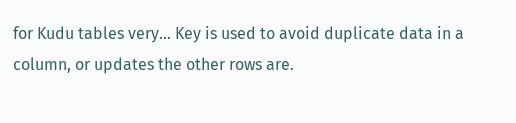for Kudu tables very... Key is used to avoid duplicate data in a column, or updates the other rows are.